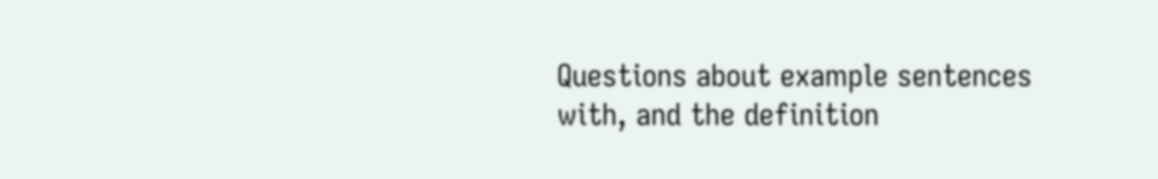Questions about example sentences with, and the definition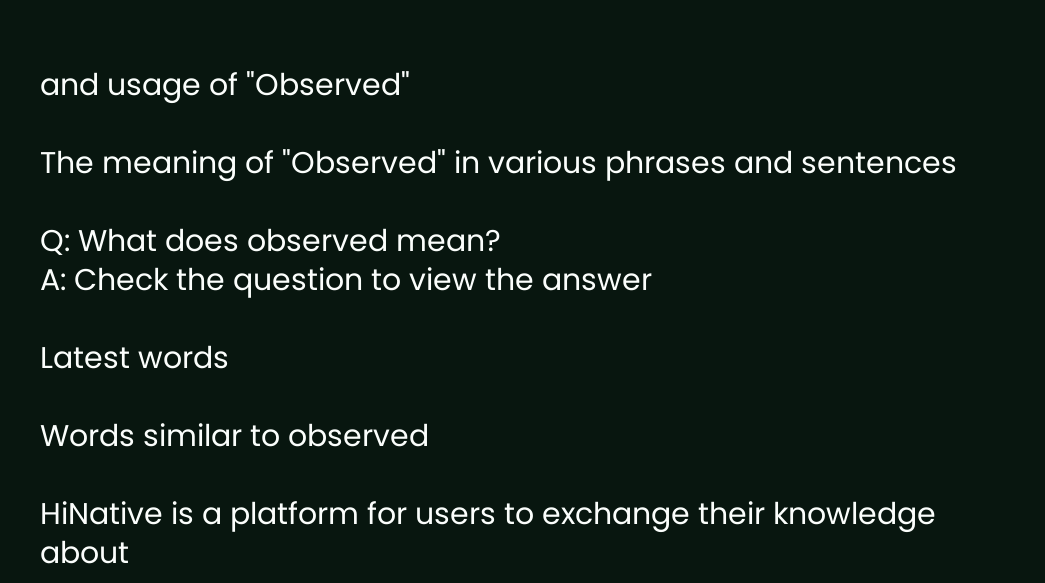and usage of "Observed"

The meaning of "Observed" in various phrases and sentences

Q: What does observed mean?
A: Check the question to view the answer

Latest words

Words similar to observed

HiNative is a platform for users to exchange their knowledge about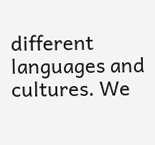different languages and cultures. We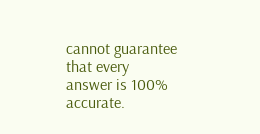cannot guarantee that every answer is 100% accurate.